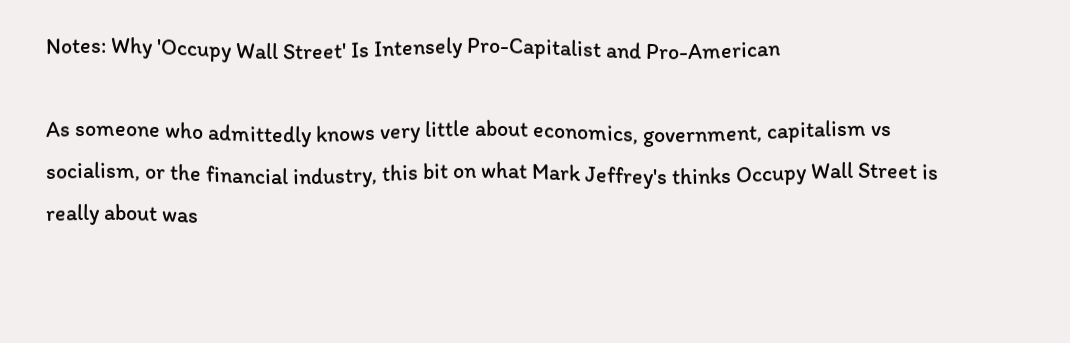Notes: Why 'Occupy Wall Street' Is Intensely Pro-Capitalist and Pro-American

As someone who admittedly knows very little about economics, government, capitalism vs socialism, or the financial industry, this bit on what Mark Jeffrey's thinks Occupy Wall Street is really about was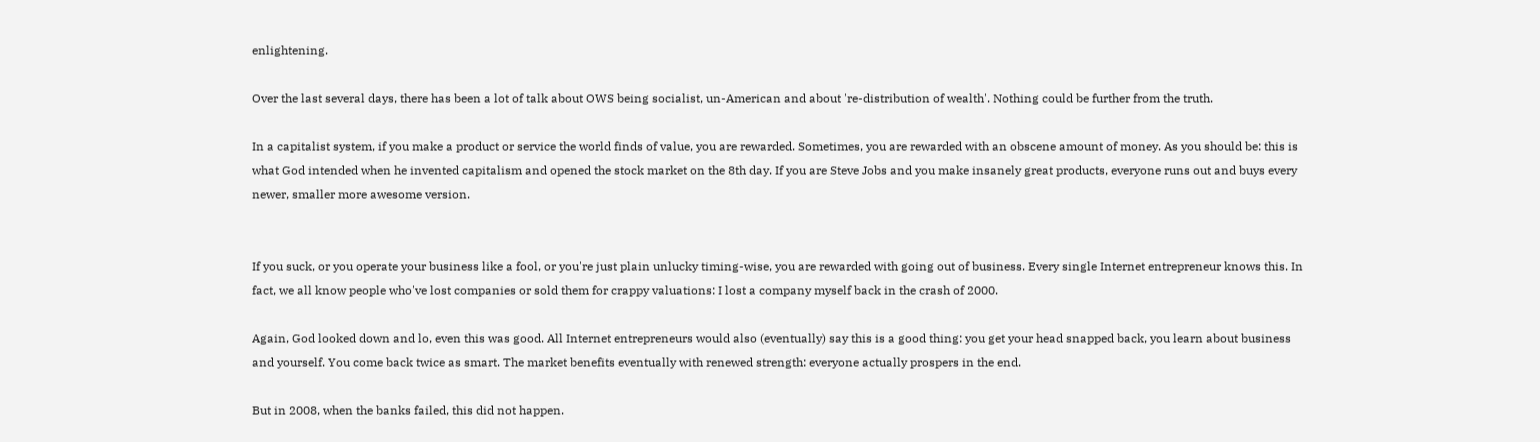enlightening.

Over the last several days, there has been a lot of talk about OWS being socialist, un-American and about 're-distribution of wealth'. Nothing could be further from the truth.

In a capitalist system, if you make a product or service the world finds of value, you are rewarded. Sometimes, you are rewarded with an obscene amount of money. As you should be: this is what God intended when he invented capitalism and opened the stock market on the 8th day. If you are Steve Jobs and you make insanely great products, everyone runs out and buys every newer, smaller more awesome version.


If you suck, or you operate your business like a fool, or you're just plain unlucky timing-wise, you are rewarded with going out of business. Every single Internet entrepreneur knows this. In fact, we all know people who've lost companies or sold them for crappy valuations: I lost a company myself back in the crash of 2000.

Again, God looked down and lo, even this was good. All Internet entrepreneurs would also (eventually) say this is a good thing: you get your head snapped back, you learn about business and yourself. You come back twice as smart. The market benefits eventually with renewed strength: everyone actually prospers in the end.

But in 2008, when the banks failed, this did not happen.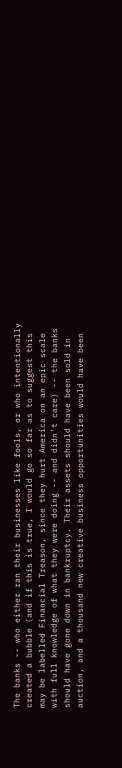The banks -- who either ran their businesses like fools, or who intentionally created a bubble (and if this is true, I would go so far as to suggest this may be labelled Financial Treason, since they hurt America on an epic scale with full knowledge of what they were doing -- and didn't care) -- the banks should have gone down in bankruptcy. Their assets should have been sold in auction, and a thousand new creative business opportunities would have been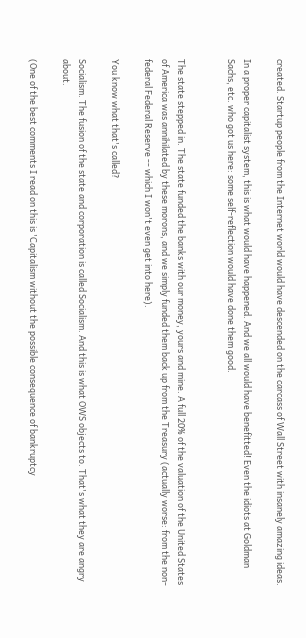created. Startup people from the Internet world would have descended on the carcass of Wall Street with insanely amazing ideas.

In a proper capitalist system, this is what would have happened. And we all would have benefitted! Even the idiots at Goldman Sachs, etc. who got us here: some self-reflection would have done them good.


The state stepped in. The state funded the banks with our money, yours and mine. A full 20% of the valuation of the United States of America was annihilated by these morons, and we simply funded them back up from the Treasury (actually worse: from the non-federal Federal Reserve -- which I won't even get into here).

You know what that's called?

Socialism. The fusion of the state and corporation is called Socialism. And this is what OWS objects to. That's what they are angry about.

(One of the best comments I read on this is 'Capitalism without the possible consequence of bankruptcy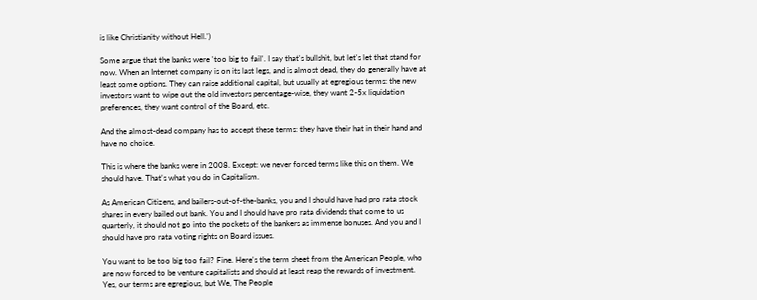is like Christianity without Hell.')

Some argue that the banks were 'too big to fail'. I say that's bullshit, but let's let that stand for now. When an Internet company is on its last legs, and is almost dead, they do generally have at least some options. They can raise additional capital, but usually at egregious terms: the new investors want to wipe out the old investors percentage-wise, they want 2-5x liquidation preferences, they want control of the Board, etc.

And the almost-dead company has to accept these terms: they have their hat in their hand and have no choice.

This is where the banks were in 2008. Except: we never forced terms like this on them. We should have. That's what you do in Capitalism.

As American Citizens, and bailers-out-of-the-banks, you and I should have had pro rata stock shares in every bailed out bank. You and I should have pro rata dividends that come to us quarterly, it should not go into the pockets of the bankers as immense bonuses. And you and I should have pro rata voting rights on Board issues.

You want to be too big too fail? Fine. Here's the term sheet from the American People, who are now forced to be venture capitalists and should at least reap the rewards of investment. Yes, our terms are egregious, but We, The People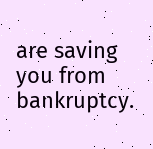are saving you from bankruptcy.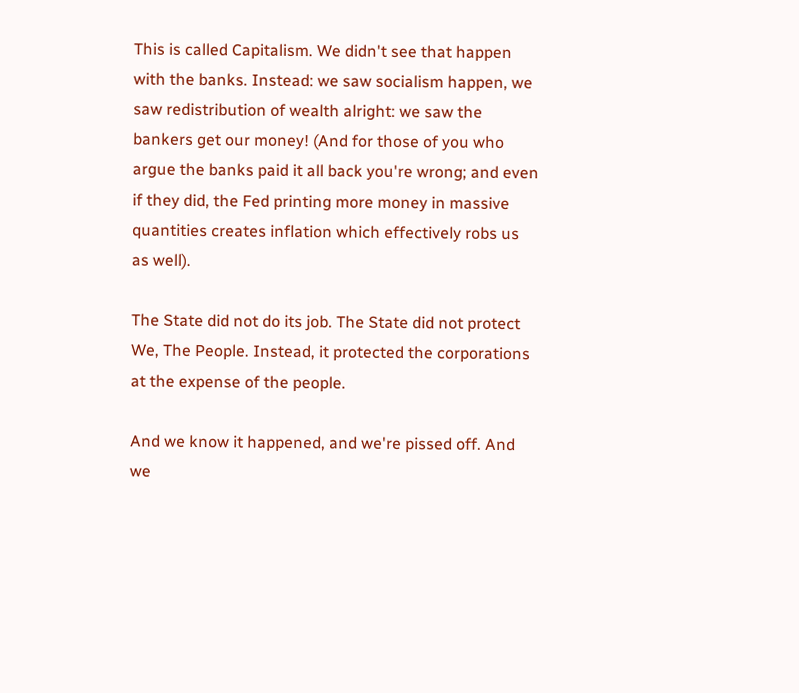This is called Capitalism. We didn't see that happen with the banks. Instead: we saw socialism happen, we saw redistribution of wealth alright: we saw the bankers get our money! (And for those of you who argue the banks paid it all back you're wrong; and even if they did, the Fed printing more money in massive quantities creates inflation which effectively robs us as well).

The State did not do its job. The State did not protect We, The People. Instead, it protected the corporations at the expense of the people.

And we know it happened, and we're pissed off. And we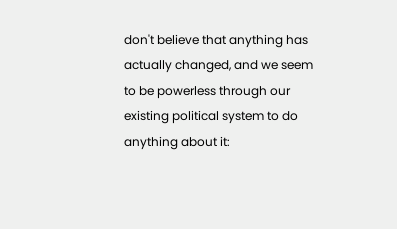don't believe that anything has actually changed, and we seem to be powerless through our existing political system to do anything about it: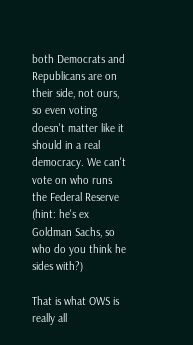both Democrats and Republicans are on their side, not ours, so even voting doesn't matter like it should in a real democracy. We can't vote on who runs the Federal Reserve (hint: he's ex Goldman Sachs, so who do you think he sides with?)

That is what OWS is really all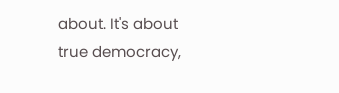about. It's about true democracy,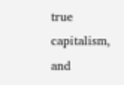true capitalism, and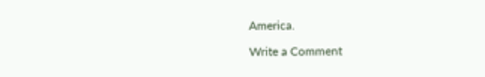America.

Write a Comment